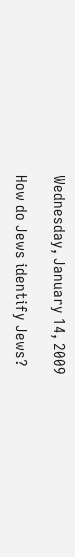Wednesday, January 14, 2009

How do Jews identify Jews?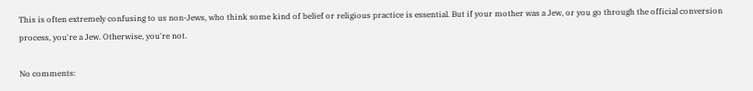This is often extremely confusing to us non-Jews, who think some kind of belief or religious practice is essential. But if your mother was a Jew, or you go through the official conversion process, you're a Jew. Otherwise, you're not.

No comments: